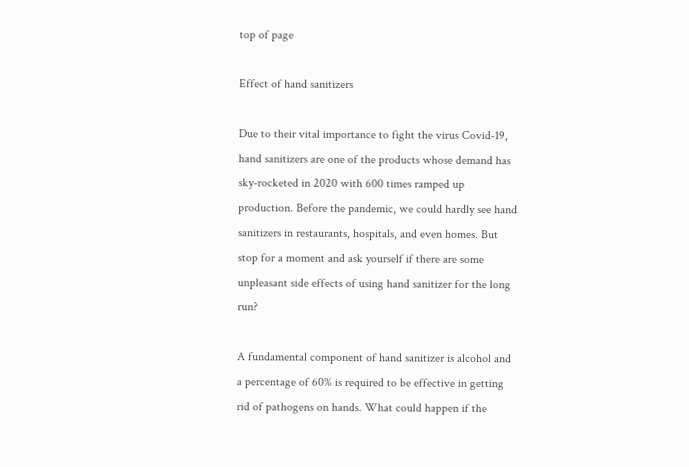top of page

Effect of hand sanitizers

Due to their vital importance to fight the virus Covid-19, hand sanitizers are one of the products whose demand has sky-rocketed in 2020 with 600 times ramped up production. Before the pandemic, we could hardly see hand sanitizers in restaurants, hospitals, and even homes. But stop for a moment and ask yourself if there are some unpleasant side effects of using hand sanitizer for the long run?

A fundamental component of hand sanitizer is alcohol and a percentage of 60% is required to be effective in getting rid of pathogens on hands. What could happen if the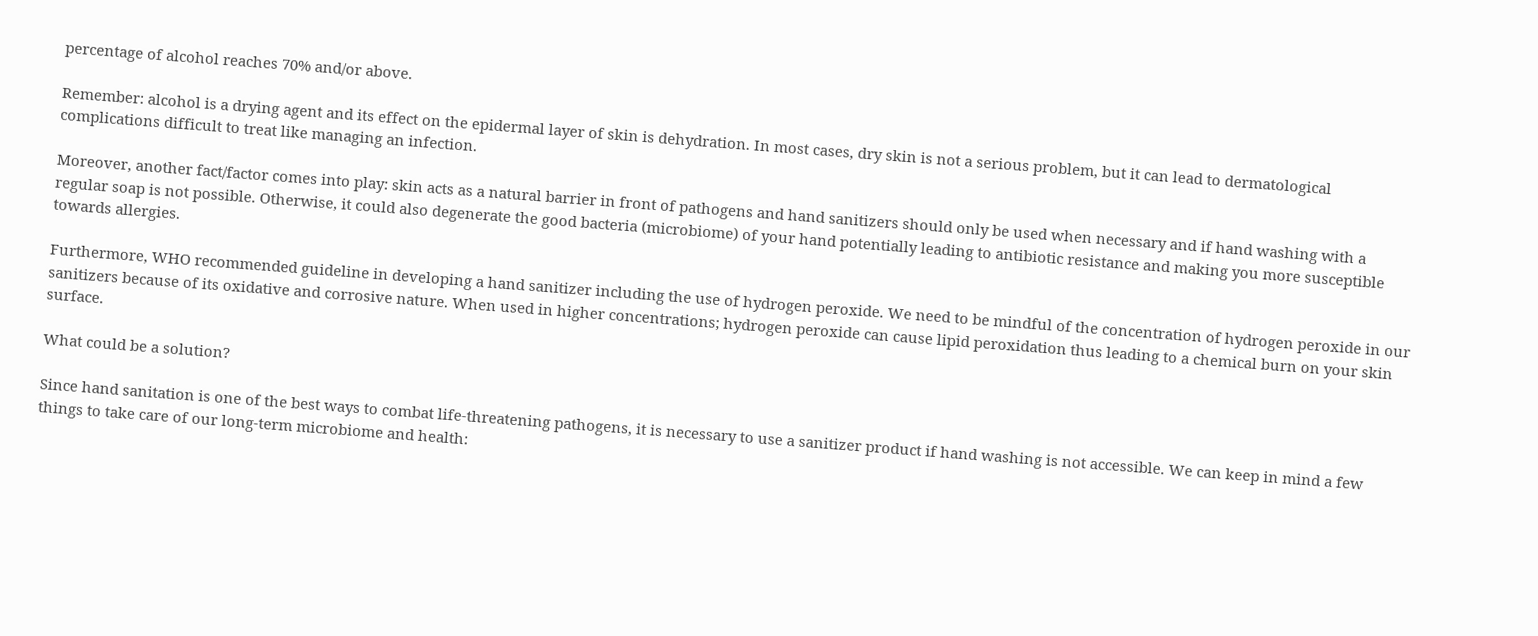percentage of alcohol reaches 70% and/or above.

Remember: alcohol is a drying agent and its effect on the epidermal layer of skin is dehydration. In most cases, dry skin is not a serious problem, but it can lead to dermatological complications difficult to treat like managing an infection.

Moreover, another fact/factor comes into play: skin acts as a natural barrier in front of pathogens and hand sanitizers should only be used when necessary and if hand washing with a regular soap is not possible. Otherwise, it could also degenerate the good bacteria (microbiome) of your hand potentially leading to antibiotic resistance and making you more susceptible towards allergies.

Furthermore, WHO recommended guideline in developing a hand sanitizer including the use of hydrogen peroxide. We need to be mindful of the concentration of hydrogen peroxide in our sanitizers because of its oxidative and corrosive nature. When used in higher concentrations; hydrogen peroxide can cause lipid peroxidation thus leading to a chemical burn on your skin surface.

What could be a solution?

Since hand sanitation is one of the best ways to combat life-threatening pathogens, it is necessary to use a sanitizer product if hand washing is not accessible. We can keep in mind a few things to take care of our long-term microbiome and health: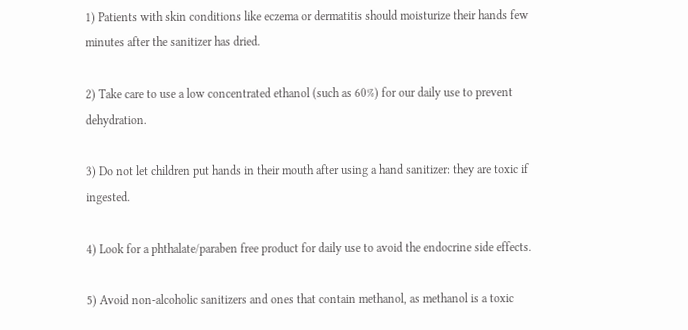1) Patients with skin conditions like eczema or dermatitis should moisturize their hands few minutes after the sanitizer has dried.

2) Take care to use a low concentrated ethanol (such as 60%) for our daily use to prevent dehydration.

3) Do not let children put hands in their mouth after using a hand sanitizer: they are toxic if ingested.

4) Look for a phthalate/paraben free product for daily use to avoid the endocrine side effects.

5) Avoid non-alcoholic sanitizers and ones that contain methanol, as methanol is a toxic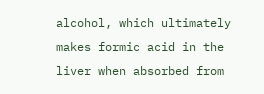alcohol, which ultimately makes formic acid in the liver when absorbed from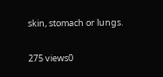skin, stomach or lungs.


275 views0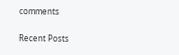comments

Recent Posts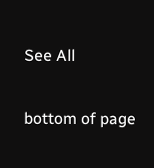See All


bottom of page